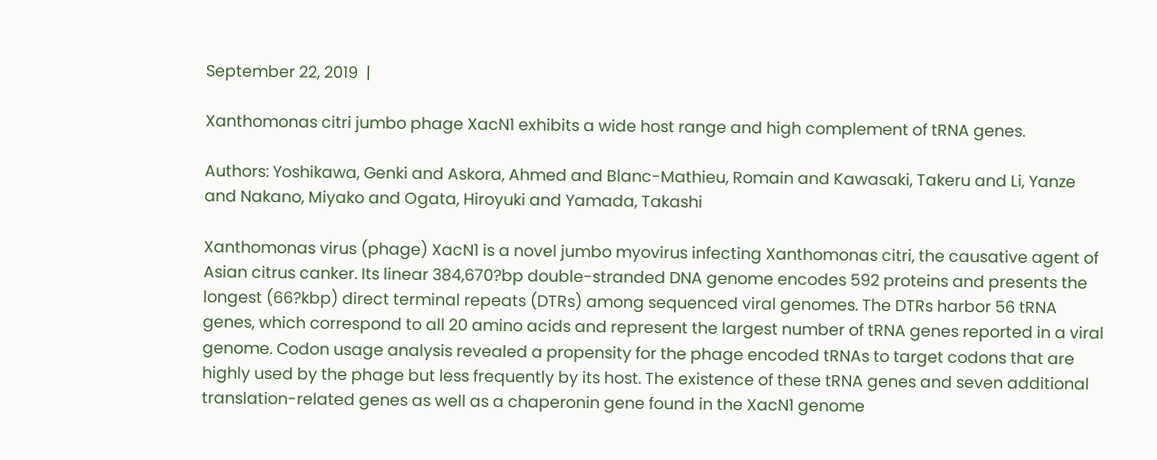September 22, 2019  |

Xanthomonas citri jumbo phage XacN1 exhibits a wide host range and high complement of tRNA genes.

Authors: Yoshikawa, Genki and Askora, Ahmed and Blanc-Mathieu, Romain and Kawasaki, Takeru and Li, Yanze and Nakano, Miyako and Ogata, Hiroyuki and Yamada, Takashi

Xanthomonas virus (phage) XacN1 is a novel jumbo myovirus infecting Xanthomonas citri, the causative agent of Asian citrus canker. Its linear 384,670?bp double-stranded DNA genome encodes 592 proteins and presents the longest (66?kbp) direct terminal repeats (DTRs) among sequenced viral genomes. The DTRs harbor 56 tRNA genes, which correspond to all 20 amino acids and represent the largest number of tRNA genes reported in a viral genome. Codon usage analysis revealed a propensity for the phage encoded tRNAs to target codons that are highly used by the phage but less frequently by its host. The existence of these tRNA genes and seven additional translation-related genes as well as a chaperonin gene found in the XacN1 genome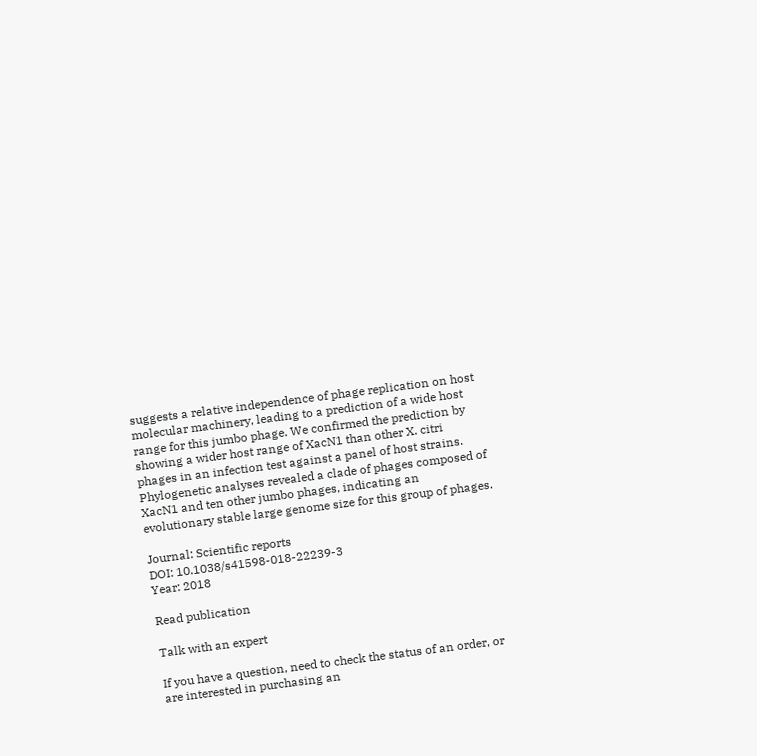suggests a relative independence of phage replication on host molecular machinery, leading to a prediction of a wide host range for this jumbo phage. We confirmed the prediction by showing a wider host range of XacN1 than other X. citri phages in an infection test against a panel of host strains. Phylogenetic analyses revealed a clade of phages composed of XacN1 and ten other jumbo phages, indicating an evolutionary stable large genome size for this group of phages.

Journal: Scientific reports
DOI: 10.1038/s41598-018-22239-3
Year: 2018

Read publication

Talk with an expert

If you have a question, need to check the status of an order, or are interested in purchasing an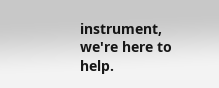instrument, we're here to help.